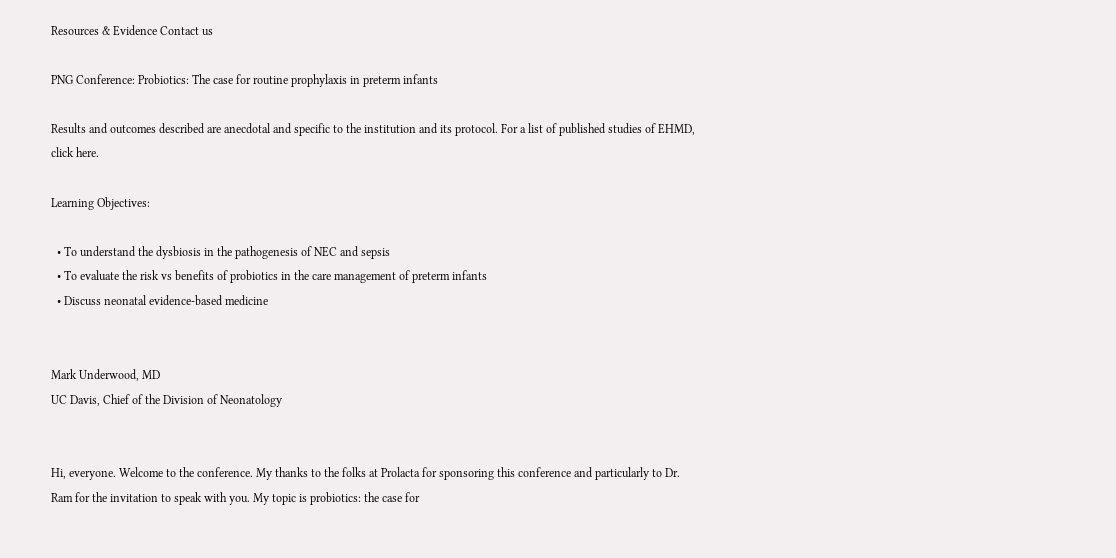Resources & Evidence Contact us

PNG Conference: Probiotics: The case for routine prophylaxis in preterm infants

Results and outcomes described are anecdotal and specific to the institution and its protocol. For a list of published studies of EHMD, click here.

Learning Objectives:

  • To understand the dysbiosis in the pathogenesis of NEC and sepsis
  • To evaluate the risk vs benefits of probiotics in the care management of preterm infants
  • Discuss neonatal evidence-based medicine


Mark Underwood, MD
UC Davis, Chief of the Division of Neonatology


Hi, everyone. Welcome to the conference. My thanks to the folks at Prolacta for sponsoring this conference and particularly to Dr. Ram for the invitation to speak with you. My topic is probiotics: the case for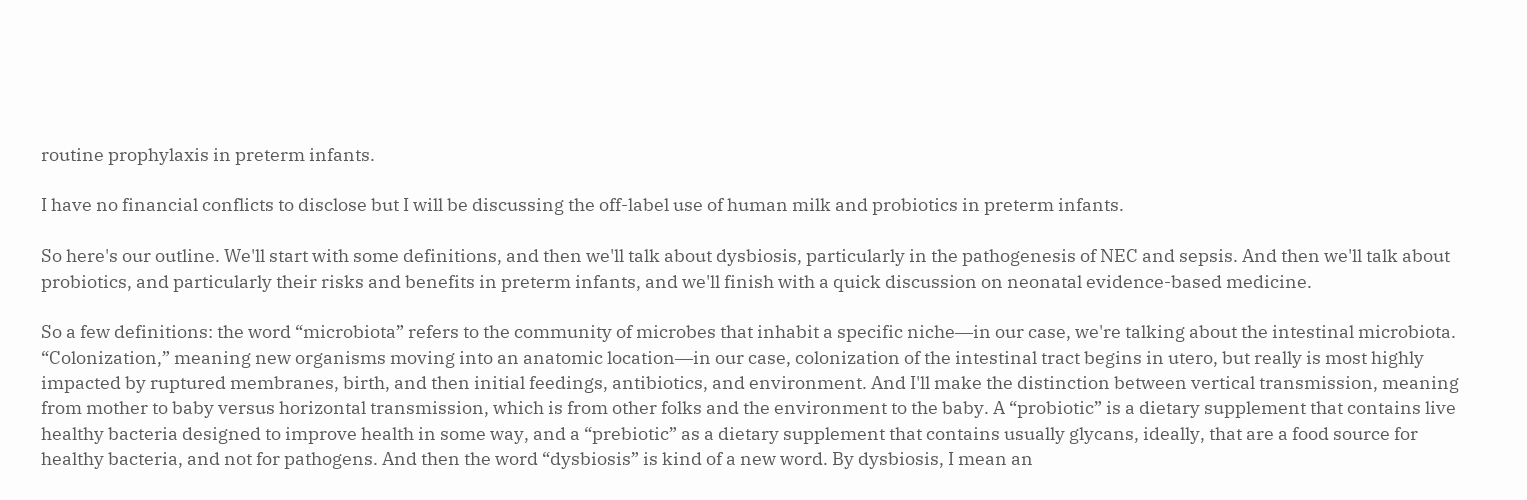routine prophylaxis in preterm infants.

I have no financial conflicts to disclose but I will be discussing the off-label use of human milk and probiotics in preterm infants.

So here's our outline. We'll start with some definitions, and then we'll talk about dysbiosis, particularly in the pathogenesis of NEC and sepsis. And then we'll talk about probiotics, and particularly their risks and benefits in preterm infants, and we'll finish with a quick discussion on neonatal evidence-based medicine.

So a few definitions: the word “microbiota” refers to the community of microbes that inhabit a specific niche―in our case, we're talking about the intestinal microbiota. “Colonization,” meaning new organisms moving into an anatomic location―in our case, colonization of the intestinal tract begins in utero, but really is most highly impacted by ruptured membranes, birth, and then initial feedings, antibiotics, and environment. And I'll make the distinction between vertical transmission, meaning from mother to baby versus horizontal transmission, which is from other folks and the environment to the baby. A “probiotic” is a dietary supplement that contains live healthy bacteria designed to improve health in some way, and a “prebiotic” as a dietary supplement that contains usually glycans, ideally, that are a food source for healthy bacteria, and not for pathogens. And then the word “dysbiosis” is kind of a new word. By dysbiosis, I mean an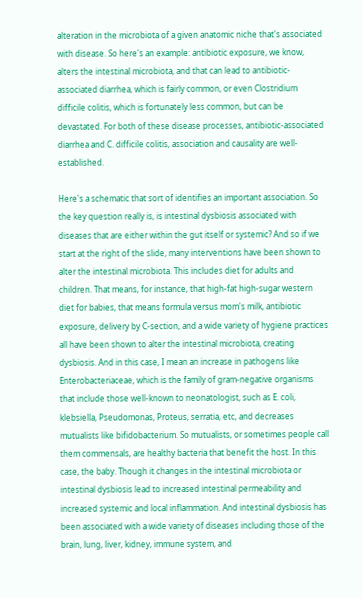alteration in the microbiota of a given anatomic niche that's associated with disease. So here's an example: antibiotic exposure, we know, alters the intestinal microbiota, and that can lead to antibiotic-associated diarrhea, which is fairly common, or even Clostridium difficile colitis, which is fortunately less common, but can be devastated. For both of these disease processes, antibiotic-associated diarrhea and C. difficile colitis, association and causality are well-established.

Here's a schematic that sort of identifies an important association. So the key question really is, is intestinal dysbiosis associated with diseases that are either within the gut itself or systemic? And so if we start at the right of the slide, many interventions have been shown to alter the intestinal microbiota. This includes diet for adults and children. That means, for instance, that high-fat high-sugar western diet for babies, that means formula versus mom's milk, antibiotic exposure, delivery by C-section, and a wide variety of hygiene practices all have been shown to alter the intestinal microbiota, creating dysbiosis. And in this case, I mean an increase in pathogens like Enterobacteriaceae, which is the family of gram-negative organisms that include those well-known to neonatologist, such as E. coli, klebsiella, Pseudomonas, Proteus, serratia, etc, and decreases mutualists like bifidobacterium. So mutualists, or sometimes people call them commensals, are healthy bacteria that benefit the host. In this case, the baby. Though it changes in the intestinal microbiota or intestinal dysbiosis lead to increased intestinal permeability and increased systemic and local inflammation. And intestinal dysbiosis has been associated with a wide variety of diseases including those of the brain, lung, liver, kidney, immune system, and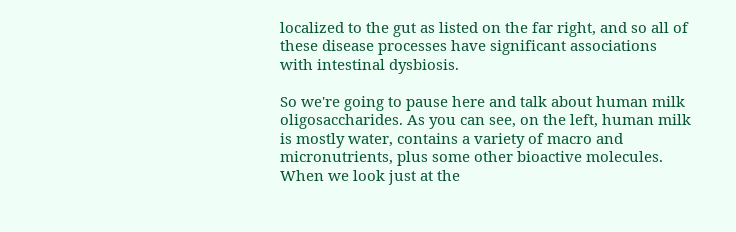localized to the gut as listed on the far right, and so all of these disease processes have significant associations with intestinal dysbiosis.

So we're going to pause here and talk about human milk oligosaccharides. As you can see, on the left, human milk is mostly water, contains a variety of macro and micronutrients, plus some other bioactive molecules. When we look just at the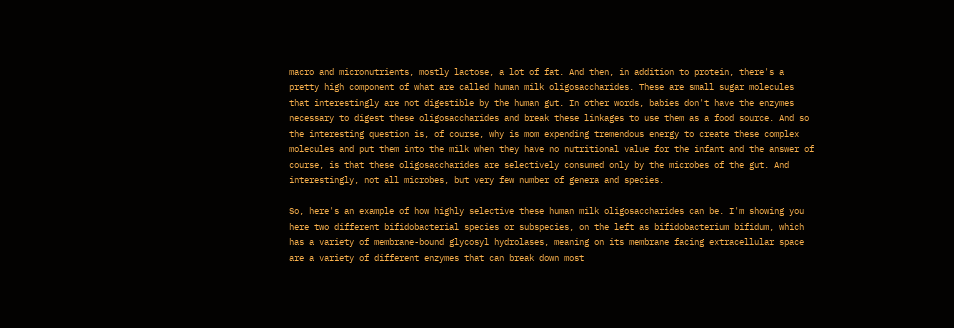macro and micronutrients, mostly lactose, a lot of fat. And then, in addition to protein, there's a pretty high component of what are called human milk oligosaccharides. These are small sugar molecules that interestingly are not digestible by the human gut. In other words, babies don't have the enzymes necessary to digest these oligosaccharides and break these linkages to use them as a food source. And so the interesting question is, of course, why is mom expending tremendous energy to create these complex molecules and put them into the milk when they have no nutritional value for the infant and the answer of course, is that these oligosaccharides are selectively consumed only by the microbes of the gut. And interestingly, not all microbes, but very few number of genera and species.

So, here's an example of how highly selective these human milk oligosaccharides can be. I'm showing you here two different bifidobacterial species or subspecies, on the left as bifidobacterium bifidum, which has a variety of membrane-bound glycosyl hydrolases, meaning on its membrane facing extracellular space are a variety of different enzymes that can break down most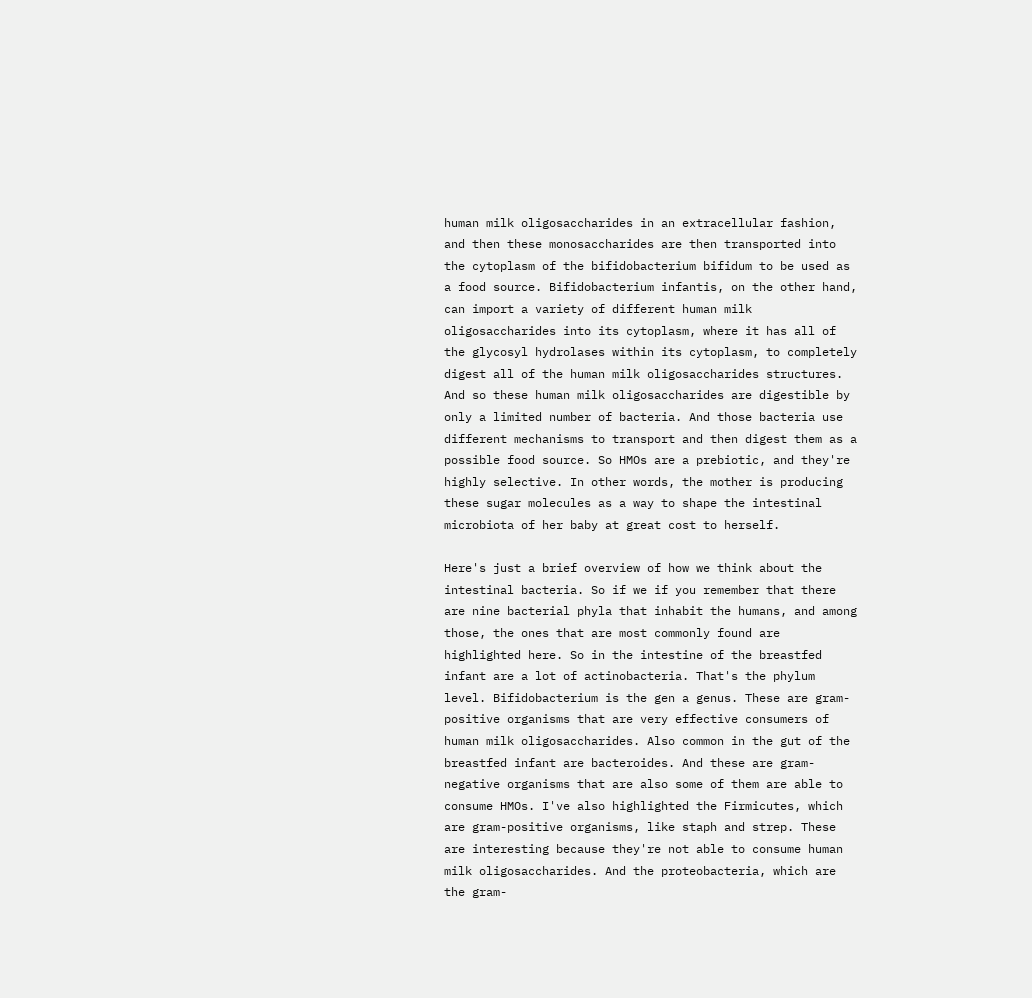human milk oligosaccharides in an extracellular fashion, and then these monosaccharides are then transported into the cytoplasm of the bifidobacterium bifidum to be used as a food source. Bifidobacterium infantis, on the other hand, can import a variety of different human milk oligosaccharides into its cytoplasm, where it has all of the glycosyl hydrolases within its cytoplasm, to completely digest all of the human milk oligosaccharides structures. And so these human milk oligosaccharides are digestible by only a limited number of bacteria. And those bacteria use different mechanisms to transport and then digest them as a possible food source. So HMOs are a prebiotic, and they're highly selective. In other words, the mother is producing these sugar molecules as a way to shape the intestinal microbiota of her baby at great cost to herself.

Here's just a brief overview of how we think about the intestinal bacteria. So if we if you remember that there are nine bacterial phyla that inhabit the humans, and among those, the ones that are most commonly found are highlighted here. So in the intestine of the breastfed infant are a lot of actinobacteria. That's the phylum level. Bifidobacterium is the gen a genus. These are gram-positive organisms that are very effective consumers of human milk oligosaccharides. Also common in the gut of the breastfed infant are bacteroides. And these are gram-negative organisms that are also some of them are able to consume HMOs. I've also highlighted the Firmicutes, which are gram-positive organisms, like staph and strep. These are interesting because they're not able to consume human milk oligosaccharides. And the proteobacteria, which are the gram-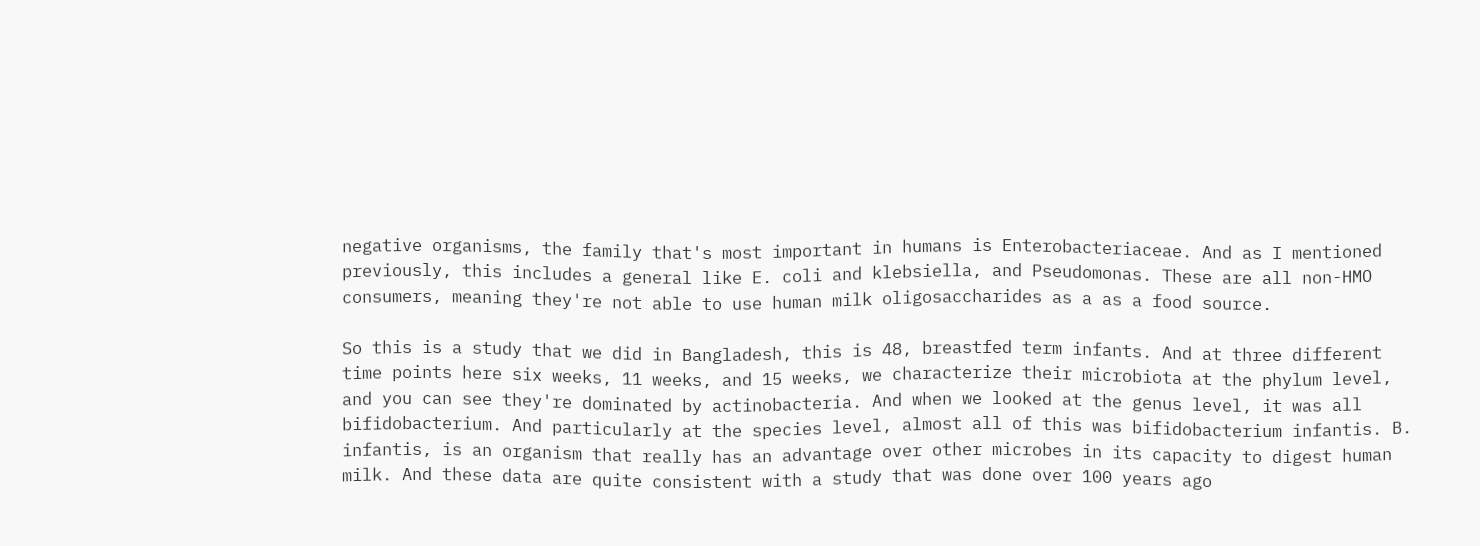negative organisms, the family that's most important in humans is Enterobacteriaceae. And as I mentioned previously, this includes a general like E. coli and klebsiella, and Pseudomonas. These are all non-HMO consumers, meaning they're not able to use human milk oligosaccharides as a as a food source.

So this is a study that we did in Bangladesh, this is 48, breastfed term infants. And at three different time points here six weeks, 11 weeks, and 15 weeks, we characterize their microbiota at the phylum level, and you can see they're dominated by actinobacteria. And when we looked at the genus level, it was all bifidobacterium. And particularly at the species level, almost all of this was bifidobacterium infantis. B. infantis, is an organism that really has an advantage over other microbes in its capacity to digest human milk. And these data are quite consistent with a study that was done over 100 years ago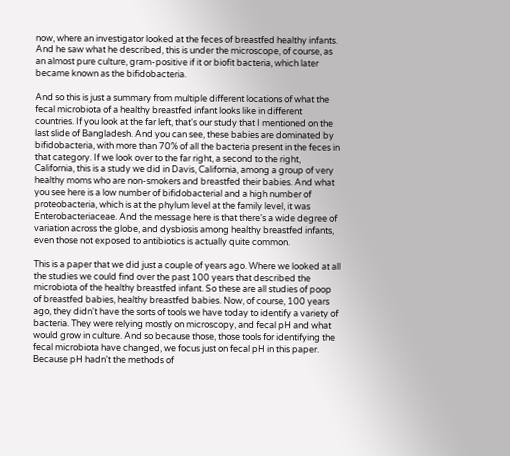now, where an investigator looked at the feces of breastfed healthy infants. And he saw what he described, this is under the microscope, of course, as an almost pure culture, gram-positive if it or biofit bacteria, which later became known as the bifidobacteria.

And so this is just a summary from multiple different locations of what the fecal microbiota of a healthy breastfed infant looks like in different countries. If you look at the far left, that's our study that I mentioned on the last slide of Bangladesh. And you can see, these babies are dominated by bifidobacteria, with more than 70% of all the bacteria present in the feces in that category. If we look over to the far right, a second to the right, California, this is a study we did in Davis, California, among a group of very healthy moms who are non-smokers and breastfed their babies. And what you see here is a low number of bifidobacterial and a high number of proteobacteria, which is at the phylum level at the family level, it was Enterobacteriaceae. And the message here is that there's a wide degree of variation across the globe, and dysbiosis among healthy breastfed infants, even those not exposed to antibiotics is actually quite common.

This is a paper that we did just a couple of years ago. Where we looked at all the studies we could find over the past 100 years that described the microbiota of the healthy breastfed infant. So these are all studies of poop of breastfed babies, healthy breastfed babies. Now, of course, 100 years ago, they didn't have the sorts of tools we have today to identify a variety of bacteria. They were relying mostly on microscopy, and fecal pH and what would grow in culture. And so because those, those tools for identifying the fecal microbiota have changed, we focus just on fecal pH in this paper. Because pH hadn't the methods of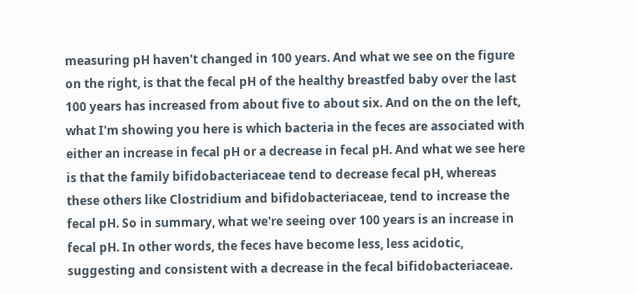measuring pH haven't changed in 100 years. And what we see on the figure on the right, is that the fecal pH of the healthy breastfed baby over the last 100 years has increased from about five to about six. And on the on the left, what I'm showing you here is which bacteria in the feces are associated with either an increase in fecal pH or a decrease in fecal pH. And what we see here is that the family bifidobacteriaceae tend to decrease fecal pH, whereas these others like Clostridium and bifidobacteriaceae, tend to increase the fecal pH. So in summary, what we're seeing over 100 years is an increase in fecal pH. In other words, the feces have become less, less acidotic, suggesting and consistent with a decrease in the fecal bifidobacteriaceae.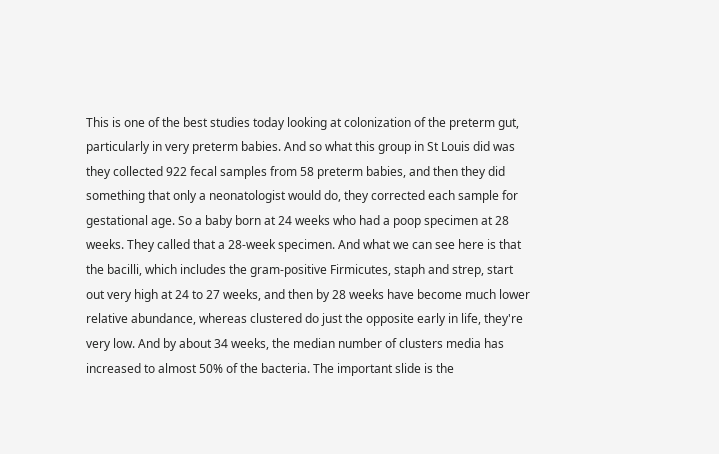This is one of the best studies today looking at colonization of the preterm gut, particularly in very preterm babies. And so what this group in St Louis did was they collected 922 fecal samples from 58 preterm babies, and then they did something that only a neonatologist would do, they corrected each sample for gestational age. So a baby born at 24 weeks who had a poop specimen at 28 weeks. They called that a 28-week specimen. And what we can see here is that the bacilli, which includes the gram-positive Firmicutes, staph and strep, start out very high at 24 to 27 weeks, and then by 28 weeks have become much lower relative abundance, whereas clustered do just the opposite early in life, they're very low. And by about 34 weeks, the median number of clusters media has increased to almost 50% of the bacteria. The important slide is the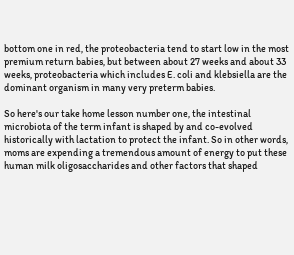bottom one in red, the proteobacteria tend to start low in the most premium return babies, but between about 27 weeks and about 33 weeks, proteobacteria which includes E. coli and klebsiella are the dominant organism in many very preterm babies.

So here's our take home lesson number one, the intestinal microbiota of the term infant is shaped by and co-evolved historically with lactation to protect the infant. So in other words, moms are expending a tremendous amount of energy to put these human milk oligosaccharides and other factors that shaped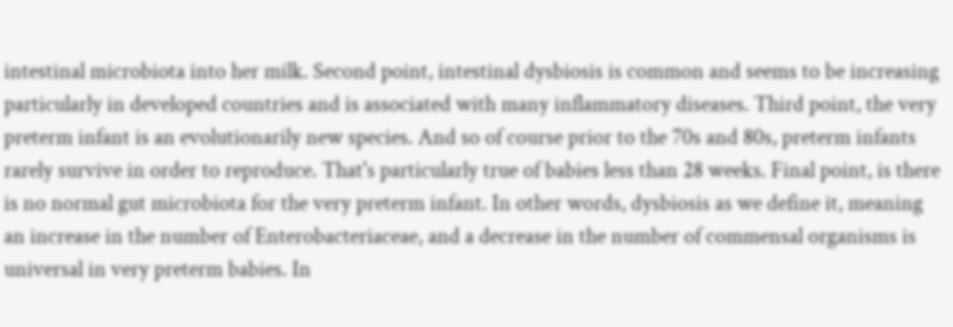intestinal microbiota into her milk. Second point, intestinal dysbiosis is common and seems to be increasing particularly in developed countries and is associated with many inflammatory diseases. Third point, the very preterm infant is an evolutionarily new species. And so of course prior to the 70s and 80s, preterm infants rarely survive in order to reproduce. That's particularly true of babies less than 28 weeks. Final point, is there is no normal gut microbiota for the very preterm infant. In other words, dysbiosis as we define it, meaning an increase in the number of Enterobacteriaceae, and a decrease in the number of commensal organisms is universal in very preterm babies. In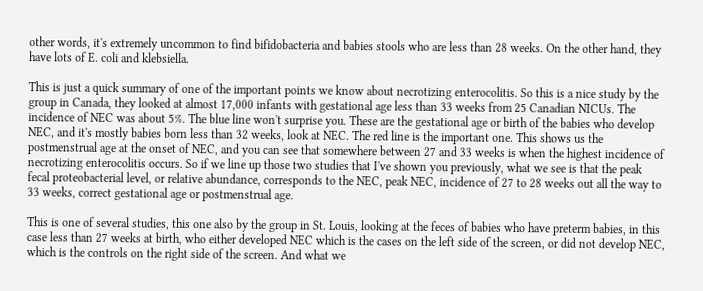other words, it's extremely uncommon to find bifidobacteria and babies stools who are less than 28 weeks. On the other hand, they have lots of E. coli and klebsiella.

This is just a quick summary of one of the important points we know about necrotizing enterocolitis. So this is a nice study by the group in Canada, they looked at almost 17,000 infants with gestational age less than 33 weeks from 25 Canadian NICUs. The incidence of NEC was about 5%. The blue line won't surprise you. These are the gestational age or birth of the babies who develop NEC, and it's mostly babies born less than 32 weeks, look at NEC. The red line is the important one. This shows us the postmenstrual age at the onset of NEC, and you can see that somewhere between 27 and 33 weeks is when the highest incidence of necrotizing enterocolitis occurs. So if we line up those two studies that I've shown you previously, what we see is that the peak fecal proteobacterial level, or relative abundance, corresponds to the NEC, peak NEC, incidence of 27 to 28 weeks out all the way to 33 weeks, correct gestational age or postmenstrual age.

This is one of several studies, this one also by the group in St. Louis, looking at the feces of babies who have preterm babies, in this case less than 27 weeks at birth, who either developed NEC which is the cases on the left side of the screen, or did not develop NEC, which is the controls on the right side of the screen. And what we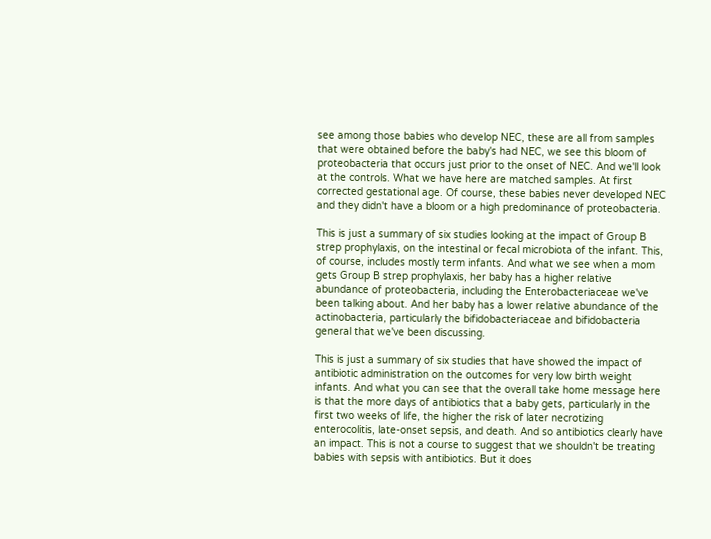see among those babies who develop NEC, these are all from samples that were obtained before the baby's had NEC, we see this bloom of proteobacteria that occurs just prior to the onset of NEC. And we'll look at the controls. What we have here are matched samples. At first corrected gestational age. Of course, these babies never developed NEC and they didn't have a bloom or a high predominance of proteobacteria.

This is just a summary of six studies looking at the impact of Group B strep prophylaxis, on the intestinal or fecal microbiota of the infant. This, of course, includes mostly term infants. And what we see when a mom gets Group B strep prophylaxis, her baby has a higher relative abundance of proteobacteria, including the Enterobacteriaceae we've been talking about. And her baby has a lower relative abundance of the actinobacteria, particularly the bifidobacteriaceae and bifidobacteria general that we've been discussing.

This is just a summary of six studies that have showed the impact of antibiotic administration on the outcomes for very low birth weight infants. And what you can see that the overall take home message here is that the more days of antibiotics that a baby gets, particularly in the first two weeks of life, the higher the risk of later necrotizing enterocolitis, late-onset sepsis, and death. And so antibiotics clearly have an impact. This is not a course to suggest that we shouldn't be treating babies with sepsis with antibiotics. But it does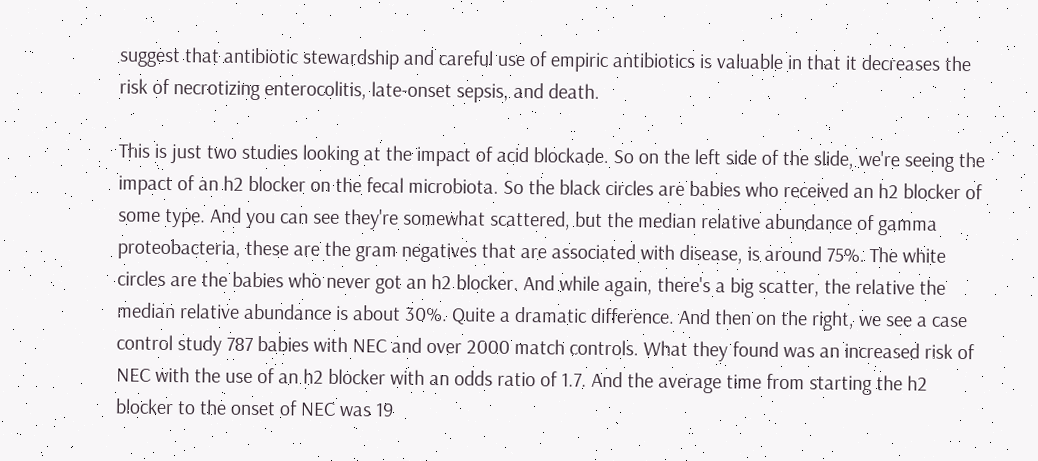suggest that antibiotic stewardship and careful use of empiric antibiotics is valuable in that it decreases the risk of necrotizing enterocolitis, late-onset sepsis, and death.

This is just two studies looking at the impact of acid blockade. So on the left side of the slide, we're seeing the impact of an h2 blocker on the fecal microbiota. So the black circles are babies who received an h2 blocker of some type. And you can see they're somewhat scattered, but the median relative abundance of gamma proteobacteria, these are the gram negatives that are associated with disease, is around 75%. The white circles are the babies who never got an h2 blocker. And while again, there's a big scatter, the relative the median relative abundance is about 30%. Quite a dramatic difference. And then on the right, we see a case control study 787 babies with NEC and over 2000 match controls. What they found was an increased risk of NEC with the use of an h2 blocker with an odds ratio of 1.7. And the average time from starting the h2 blocker to the onset of NEC was 19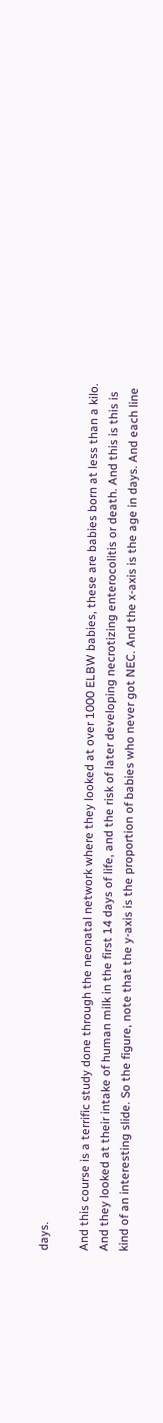days.

And this course is a terrific study done through the neonatal network where they looked at over 1000 ELBW babies, these are babies born at less than a kilo. And they looked at their intake of human milk in the first 14 days of life, and the risk of later developing necrotizing enterocolitis or death. And this is this is kind of an interesting slide. So the figure, note that the y-axis is the proportion of babies who never got NEC. And the x-axis is the age in days. And each line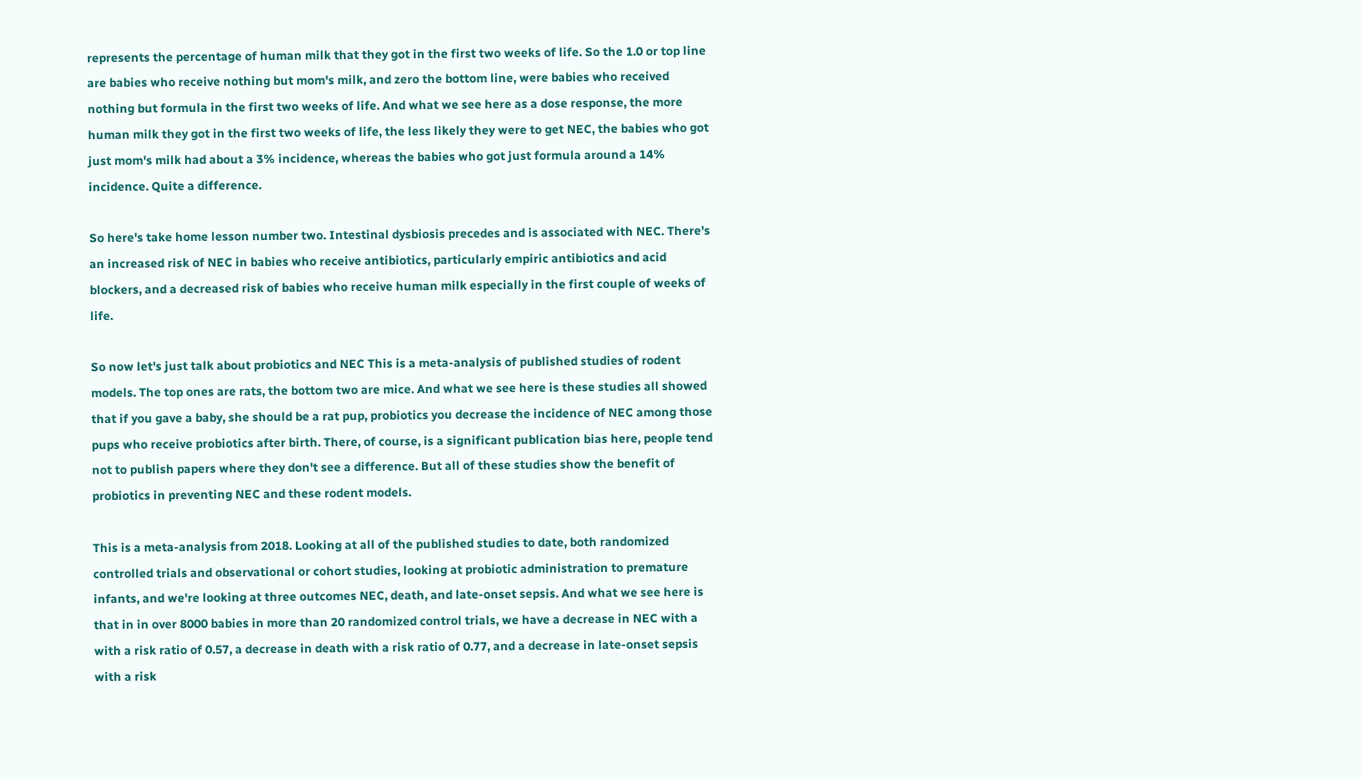represents the percentage of human milk that they got in the first two weeks of life. So the 1.0 or top line are babies who receive nothing but mom's milk, and zero the bottom line, were babies who received nothing but formula in the first two weeks of life. And what we see here as a dose response, the more human milk they got in the first two weeks of life, the less likely they were to get NEC, the babies who got just mom's milk had about a 3% incidence, whereas the babies who got just formula around a 14% incidence. Quite a difference.

So here's take home lesson number two. Intestinal dysbiosis precedes and is associated with NEC. There's an increased risk of NEC in babies who receive antibiotics, particularly empiric antibiotics and acid blockers, and a decreased risk of babies who receive human milk especially in the first couple of weeks of life.

So now let's just talk about probiotics and NEC This is a meta-analysis of published studies of rodent models. The top ones are rats, the bottom two are mice. And what we see here is these studies all showed that if you gave a baby, she should be a rat pup, probiotics you decrease the incidence of NEC among those pups who receive probiotics after birth. There, of course, is a significant publication bias here, people tend not to publish papers where they don't see a difference. But all of these studies show the benefit of probiotics in preventing NEC and these rodent models.

This is a meta-analysis from 2018. Looking at all of the published studies to date, both randomized controlled trials and observational or cohort studies, looking at probiotic administration to premature infants, and we're looking at three outcomes NEC, death, and late-onset sepsis. And what we see here is that in in over 8000 babies in more than 20 randomized control trials, we have a decrease in NEC with a with a risk ratio of 0.57, a decrease in death with a risk ratio of 0.77, and a decrease in late-onset sepsis with a risk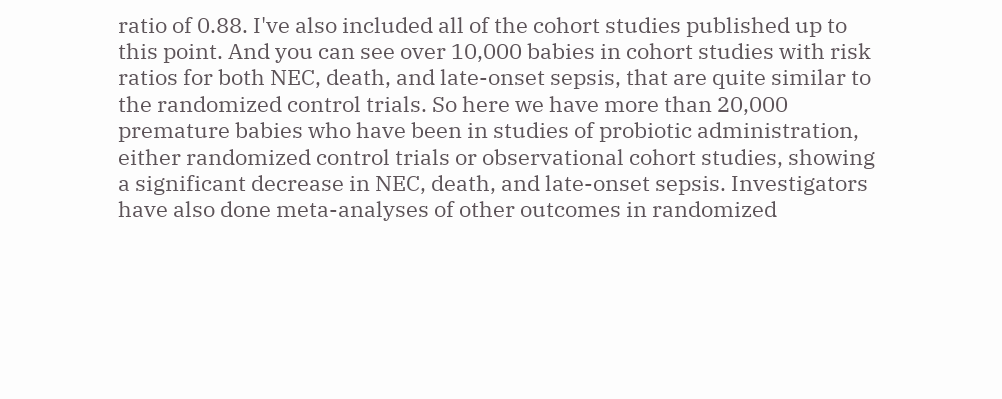ratio of 0.88. I've also included all of the cohort studies published up to this point. And you can see over 10,000 babies in cohort studies with risk ratios for both NEC, death, and late-onset sepsis, that are quite similar to the randomized control trials. So here we have more than 20,000 premature babies who have been in studies of probiotic administration, either randomized control trials or observational cohort studies, showing a significant decrease in NEC, death, and late-onset sepsis. Investigators have also done meta-analyses of other outcomes in randomized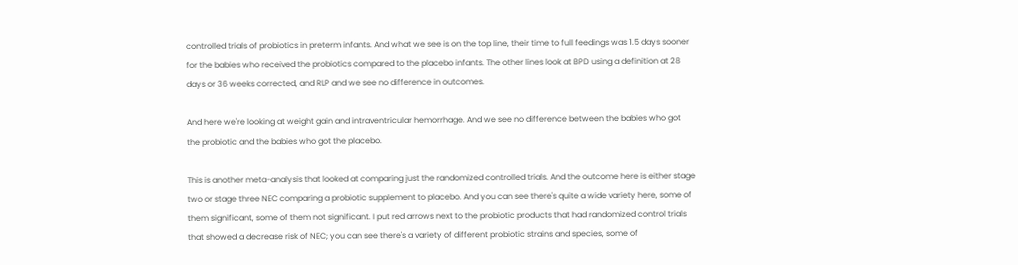controlled trials of probiotics in preterm infants. And what we see is on the top line, their time to full feedings was 1.5 days sooner for the babies who received the probiotics compared to the placebo infants. The other lines look at BPD using a definition at 28 days or 36 weeks corrected, and RLP and we see no difference in outcomes.

And here we're looking at weight gain and intraventricular hemorrhage. And we see no difference between the babies who got the probiotic and the babies who got the placebo.

This is another meta-analysis that looked at comparing just the randomized controlled trials. And the outcome here is either stage two or stage three NEC comparing a probiotic supplement to placebo. And you can see there's quite a wide variety here, some of them significant, some of them not significant. I put red arrows next to the probiotic products that had randomized control trials that showed a decrease risk of NEC; you can see there's a variety of different probiotic strains and species, some of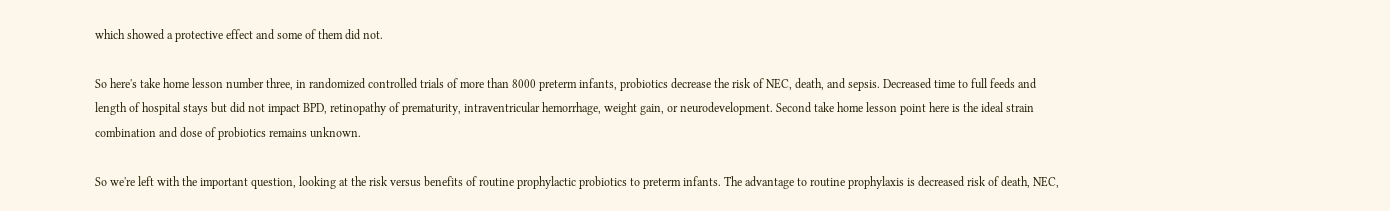which showed a protective effect and some of them did not.

So here's take home lesson number three, in randomized controlled trials of more than 8000 preterm infants, probiotics decrease the risk of NEC, death, and sepsis. Decreased time to full feeds and length of hospital stays but did not impact BPD, retinopathy of prematurity, intraventricular hemorrhage, weight gain, or neurodevelopment. Second take home lesson point here is the ideal strain combination and dose of probiotics remains unknown.

So we're left with the important question, looking at the risk versus benefits of routine prophylactic probiotics to preterm infants. The advantage to routine prophylaxis is decreased risk of death, NEC,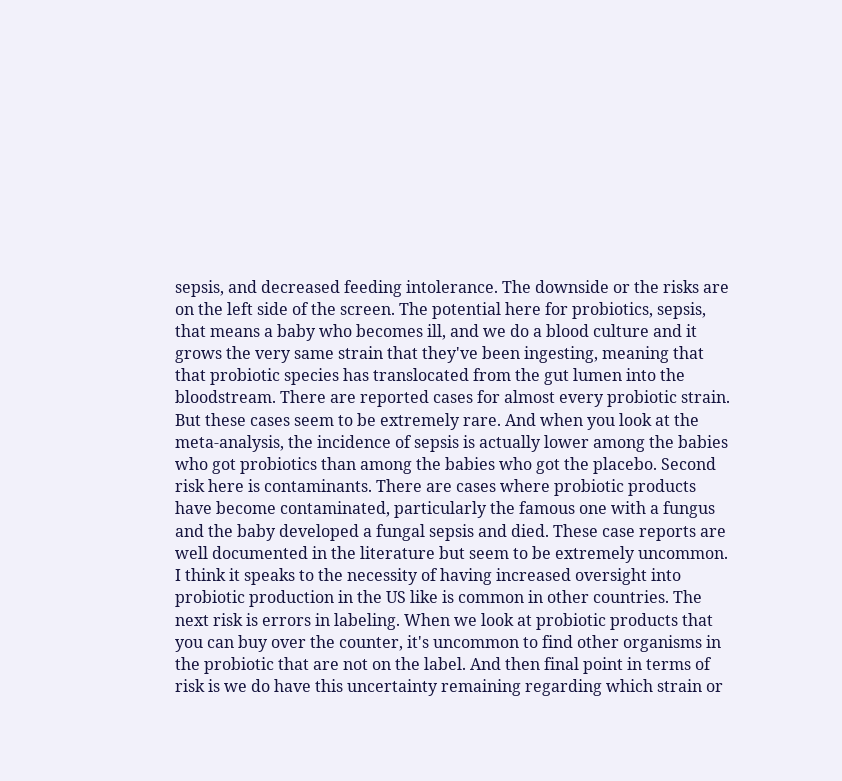sepsis, and decreased feeding intolerance. The downside or the risks are on the left side of the screen. The potential here for probiotics, sepsis, that means a baby who becomes ill, and we do a blood culture and it grows the very same strain that they've been ingesting, meaning that that probiotic species has translocated from the gut lumen into the bloodstream. There are reported cases for almost every probiotic strain. But these cases seem to be extremely rare. And when you look at the meta-analysis, the incidence of sepsis is actually lower among the babies who got probiotics than among the babies who got the placebo. Second risk here is contaminants. There are cases where probiotic products have become contaminated, particularly the famous one with a fungus and the baby developed a fungal sepsis and died. These case reports are well documented in the literature but seem to be extremely uncommon. I think it speaks to the necessity of having increased oversight into probiotic production in the US like is common in other countries. The next risk is errors in labeling. When we look at probiotic products that you can buy over the counter, it's uncommon to find other organisms in the probiotic that are not on the label. And then final point in terms of risk is we do have this uncertainty remaining regarding which strain or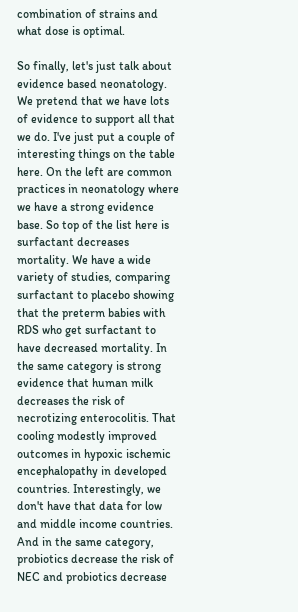combination of strains and what dose is optimal.

So finally, let's just talk about evidence based neonatology. We pretend that we have lots of evidence to support all that we do. I've just put a couple of interesting things on the table here. On the left are common practices in neonatology where we have a strong evidence base. So top of the list here is surfactant decreases mortality. We have a wide variety of studies, comparing surfactant to placebo showing that the preterm babies with RDS who get surfactant to have decreased mortality. In the same category is strong evidence that human milk decreases the risk of necrotizing enterocolitis. That cooling modestly improved outcomes in hypoxic ischemic encephalopathy in developed countries. Interestingly, we don't have that data for low and middle income countries. And in the same category, probiotics decrease the risk of NEC and probiotics decrease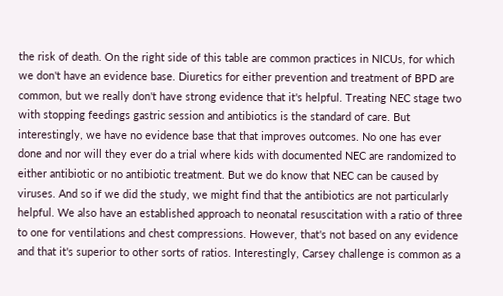the risk of death. On the right side of this table are common practices in NICUs, for which we don't have an evidence base. Diuretics for either prevention and treatment of BPD are common, but we really don't have strong evidence that it's helpful. Treating NEC stage two with stopping feedings gastric session and antibiotics is the standard of care. But interestingly, we have no evidence base that that improves outcomes. No one has ever done and nor will they ever do a trial where kids with documented NEC are randomized to either antibiotic or no antibiotic treatment. But we do know that NEC can be caused by viruses. And so if we did the study, we might find that the antibiotics are not particularly helpful. We also have an established approach to neonatal resuscitation with a ratio of three to one for ventilations and chest compressions. However, that's not based on any evidence and that it's superior to other sorts of ratios. Interestingly, Carsey challenge is common as a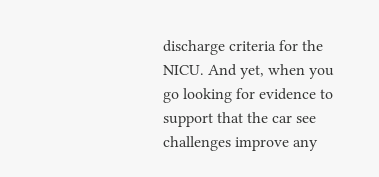discharge criteria for the NICU. And yet, when you go looking for evidence to support that the car see challenges improve any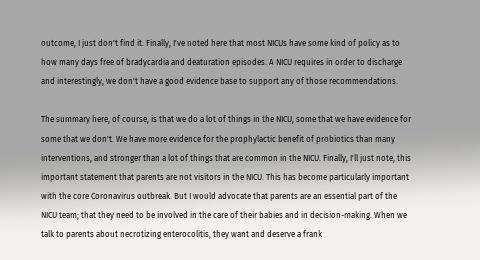outcome, I just don't find it. Finally, I've noted here that most NICUs have some kind of policy as to how many days free of bradycardia and deaturation episodes. A NICU requires in order to discharge and interestingly, we don't have a good evidence base to support any of those recommendations.

The summary here, of course, is that we do a lot of things in the NICU, some that we have evidence for some that we don't. We have more evidence for the prophylactic benefit of probiotics than many interventions, and stronger than a lot of things that are common in the NICU. Finally, I'll just note, this important statement that parents are not visitors in the NICU. This has become particularly important with the core Coronavirus outbreak. But I would advocate that parents are an essential part of the NICU team; that they need to be involved in the care of their babies and in decision-making. When we talk to parents about necrotizing enterocolitis, they want and deserve a frank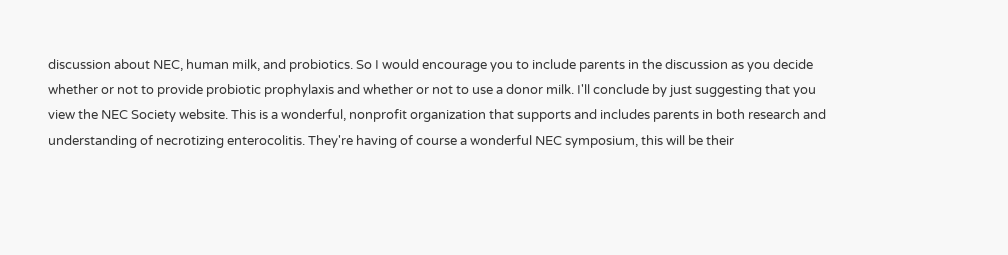discussion about NEC, human milk, and probiotics. So I would encourage you to include parents in the discussion as you decide whether or not to provide probiotic prophylaxis and whether or not to use a donor milk. I'll conclude by just suggesting that you view the NEC Society website. This is a wonderful, nonprofit organization that supports and includes parents in both research and understanding of necrotizing enterocolitis. They're having of course a wonderful NEC symposium, this will be their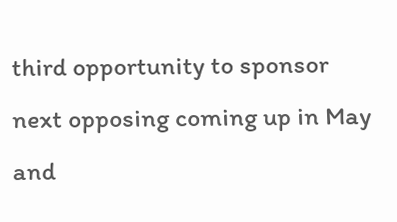third opportunity to sponsor next opposing coming up in May and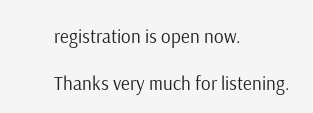registration is open now.

Thanks very much for listening.